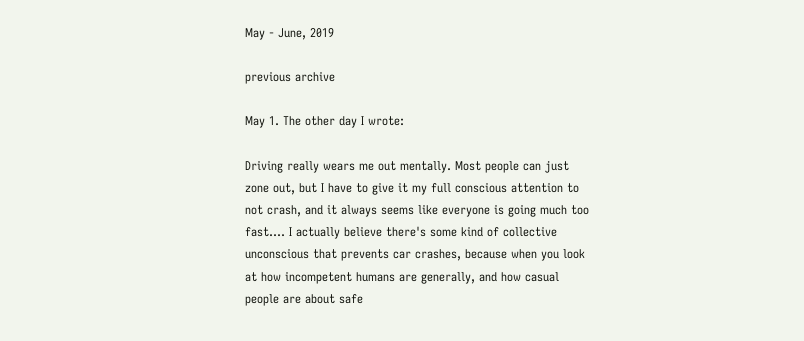May - June, 2019

previous archive

May 1. The other day I wrote:

Driving really wears me out mentally. Most people can just zone out, but I have to give it my full conscious attention to not crash, and it always seems like everyone is going much too fast.... I actually believe there's some kind of collective unconscious that prevents car crashes, because when you look at how incompetent humans are generally, and how casual people are about safe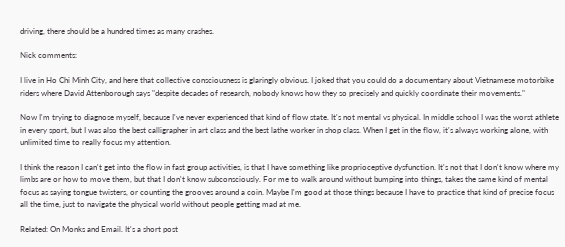driving, there should be a hundred times as many crashes.

Nick comments:

I live in Ho Chi Minh City, and here that collective consciousness is glaringly obvious. I joked that you could do a documentary about Vietnamese motorbike riders where David Attenborough says "despite decades of research, nobody knows how they so precisely and quickly coordinate their movements."

Now I'm trying to diagnose myself, because I've never experienced that kind of flow state. It's not mental vs physical. In middle school I was the worst athlete in every sport, but I was also the best calligrapher in art class and the best lathe worker in shop class. When I get in the flow, it's always working alone, with unlimited time to really focus my attention.

I think the reason I can't get into the flow in fast group activities, is that I have something like proprioceptive dysfunction. It's not that I don't know where my limbs are or how to move them, but that I don't know subconsciously. For me to walk around without bumping into things, takes the same kind of mental focus as saying tongue twisters, or counting the grooves around a coin. Maybe I'm good at those things because I have to practice that kind of precise focus all the time, just to navigate the physical world without people getting mad at me.

Related: On Monks and Email. It's a short post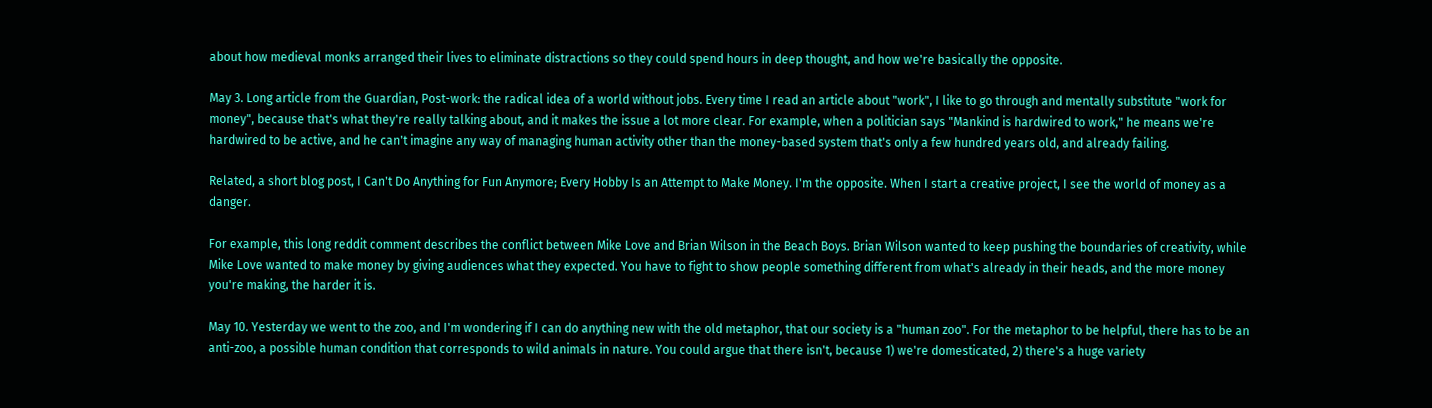about how medieval monks arranged their lives to eliminate distractions so they could spend hours in deep thought, and how we're basically the opposite.

May 3. Long article from the Guardian, Post-work: the radical idea of a world without jobs. Every time I read an article about "work", I like to go through and mentally substitute "work for money", because that's what they're really talking about, and it makes the issue a lot more clear. For example, when a politician says "Mankind is hardwired to work," he means we're hardwired to be active, and he can't imagine any way of managing human activity other than the money-based system that's only a few hundred years old, and already failing.

Related, a short blog post, I Can't Do Anything for Fun Anymore; Every Hobby Is an Attempt to Make Money. I'm the opposite. When I start a creative project, I see the world of money as a danger.

For example, this long reddit comment describes the conflict between Mike Love and Brian Wilson in the Beach Boys. Brian Wilson wanted to keep pushing the boundaries of creativity, while Mike Love wanted to make money by giving audiences what they expected. You have to fight to show people something different from what's already in their heads, and the more money you're making, the harder it is.

May 10. Yesterday we went to the zoo, and I'm wondering if I can do anything new with the old metaphor, that our society is a "human zoo". For the metaphor to be helpful, there has to be an anti-zoo, a possible human condition that corresponds to wild animals in nature. You could argue that there isn't, because 1) we're domesticated, 2) there's a huge variety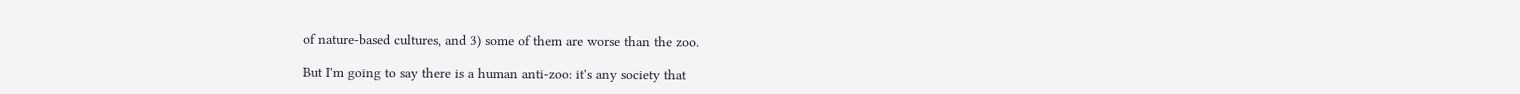of nature-based cultures, and 3) some of them are worse than the zoo.

But I'm going to say there is a human anti-zoo: it's any society that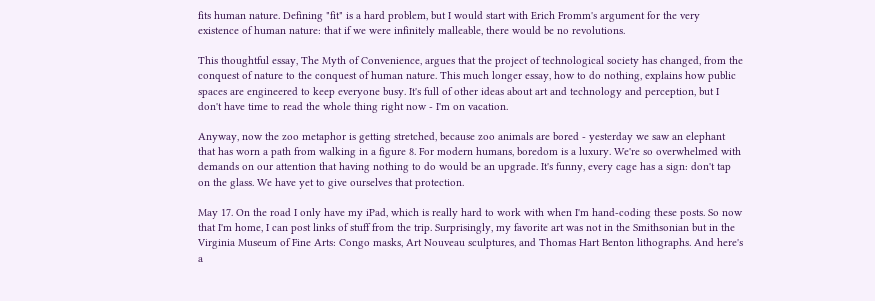fits human nature. Defining "fit" is a hard problem, but I would start with Erich Fromm's argument for the very existence of human nature: that if we were infinitely malleable, there would be no revolutions.

This thoughtful essay, The Myth of Convenience, argues that the project of technological society has changed, from the conquest of nature to the conquest of human nature. This much longer essay, how to do nothing, explains how public spaces are engineered to keep everyone busy. It's full of other ideas about art and technology and perception, but I don't have time to read the whole thing right now - I'm on vacation.

Anyway, now the zoo metaphor is getting stretched, because zoo animals are bored - yesterday we saw an elephant that has worn a path from walking in a figure 8. For modern humans, boredom is a luxury. We're so overwhelmed with demands on our attention that having nothing to do would be an upgrade. It's funny, every cage has a sign: don't tap on the glass. We have yet to give ourselves that protection.

May 17. On the road I only have my iPad, which is really hard to work with when I'm hand-coding these posts. So now that I'm home, I can post links of stuff from the trip. Surprisingly, my favorite art was not in the Smithsonian but in the Virginia Museum of Fine Arts: Congo masks, Art Nouveau sculptures, and Thomas Hart Benton lithographs. And here's a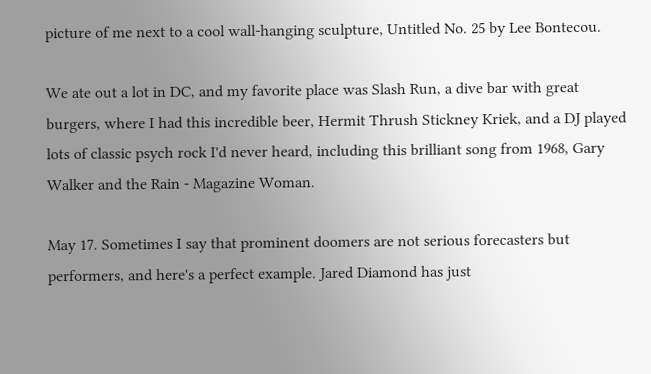picture of me next to a cool wall-hanging sculpture, Untitled No. 25 by Lee Bontecou.

We ate out a lot in DC, and my favorite place was Slash Run, a dive bar with great burgers, where I had this incredible beer, Hermit Thrush Stickney Kriek, and a DJ played lots of classic psych rock I'd never heard, including this brilliant song from 1968, Gary Walker and the Rain - Magazine Woman.

May 17. Sometimes I say that prominent doomers are not serious forecasters but performers, and here's a perfect example. Jared Diamond has just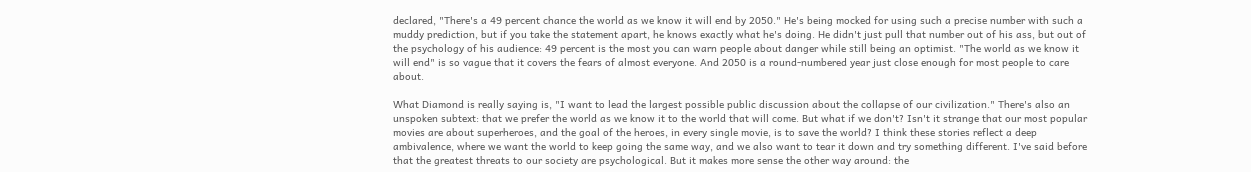declared, "There's a 49 percent chance the world as we know it will end by 2050." He's being mocked for using such a precise number with such a muddy prediction, but if you take the statement apart, he knows exactly what he's doing. He didn't just pull that number out of his ass, but out of the psychology of his audience: 49 percent is the most you can warn people about danger while still being an optimist. "The world as we know it will end" is so vague that it covers the fears of almost everyone. And 2050 is a round-numbered year just close enough for most people to care about.

What Diamond is really saying is, "I want to lead the largest possible public discussion about the collapse of our civilization." There's also an unspoken subtext: that we prefer the world as we know it to the world that will come. But what if we don't? Isn't it strange that our most popular movies are about superheroes, and the goal of the heroes, in every single movie, is to save the world? I think these stories reflect a deep ambivalence, where we want the world to keep going the same way, and we also want to tear it down and try something different. I've said before that the greatest threats to our society are psychological. But it makes more sense the other way around: the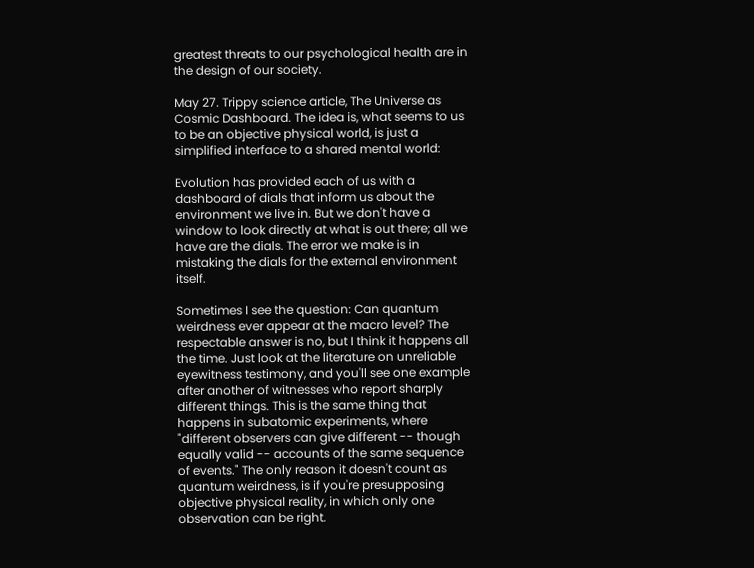greatest threats to our psychological health are in the design of our society.

May 27. Trippy science article, The Universe as Cosmic Dashboard. The idea is, what seems to us to be an objective physical world, is just a simplified interface to a shared mental world:

Evolution has provided each of us with a dashboard of dials that inform us about the environment we live in. But we don't have a window to look directly at what is out there; all we have are the dials. The error we make is in mistaking the dials for the external environment itself.

Sometimes I see the question: Can quantum weirdness ever appear at the macro level? The respectable answer is no, but I think it happens all the time. Just look at the literature on unreliable eyewitness testimony, and you'll see one example after another of witnesses who report sharply different things. This is the same thing that happens in subatomic experiments, where "different observers can give different -- though equally valid -- accounts of the same sequence of events." The only reason it doesn't count as quantum weirdness, is if you're presupposing objective physical reality, in which only one observation can be right.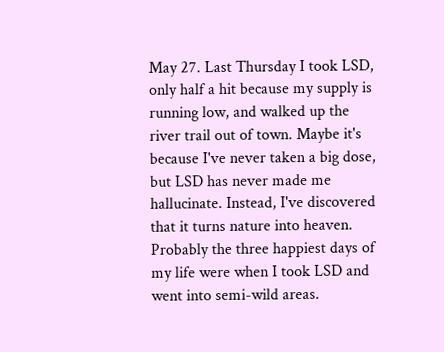May 27. Last Thursday I took LSD, only half a hit because my supply is running low, and walked up the river trail out of town. Maybe it's because I've never taken a big dose, but LSD has never made me hallucinate. Instead, I've discovered that it turns nature into heaven. Probably the three happiest days of my life were when I took LSD and went into semi-wild areas.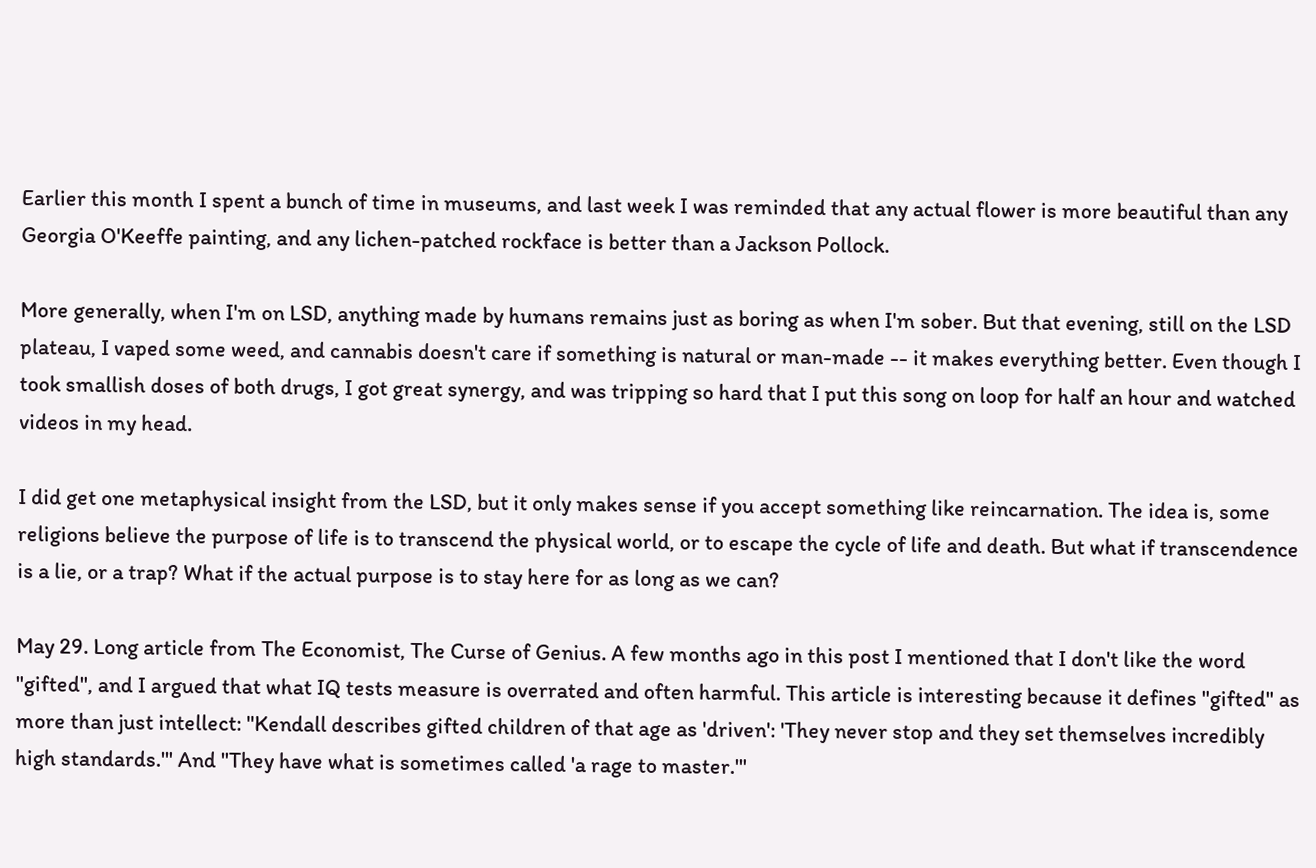Earlier this month I spent a bunch of time in museums, and last week I was reminded that any actual flower is more beautiful than any Georgia O'Keeffe painting, and any lichen-patched rockface is better than a Jackson Pollock.

More generally, when I'm on LSD, anything made by humans remains just as boring as when I'm sober. But that evening, still on the LSD plateau, I vaped some weed, and cannabis doesn't care if something is natural or man-made -- it makes everything better. Even though I took smallish doses of both drugs, I got great synergy, and was tripping so hard that I put this song on loop for half an hour and watched videos in my head.

I did get one metaphysical insight from the LSD, but it only makes sense if you accept something like reincarnation. The idea is, some religions believe the purpose of life is to transcend the physical world, or to escape the cycle of life and death. But what if transcendence is a lie, or a trap? What if the actual purpose is to stay here for as long as we can?

May 29. Long article from The Economist, The Curse of Genius. A few months ago in this post I mentioned that I don't like the word "gifted", and I argued that what IQ tests measure is overrated and often harmful. This article is interesting because it defines "gifted" as more than just intellect: "Kendall describes gifted children of that age as 'driven': 'They never stop and they set themselves incredibly high standards.'" And "They have what is sometimes called 'a rage to master.'"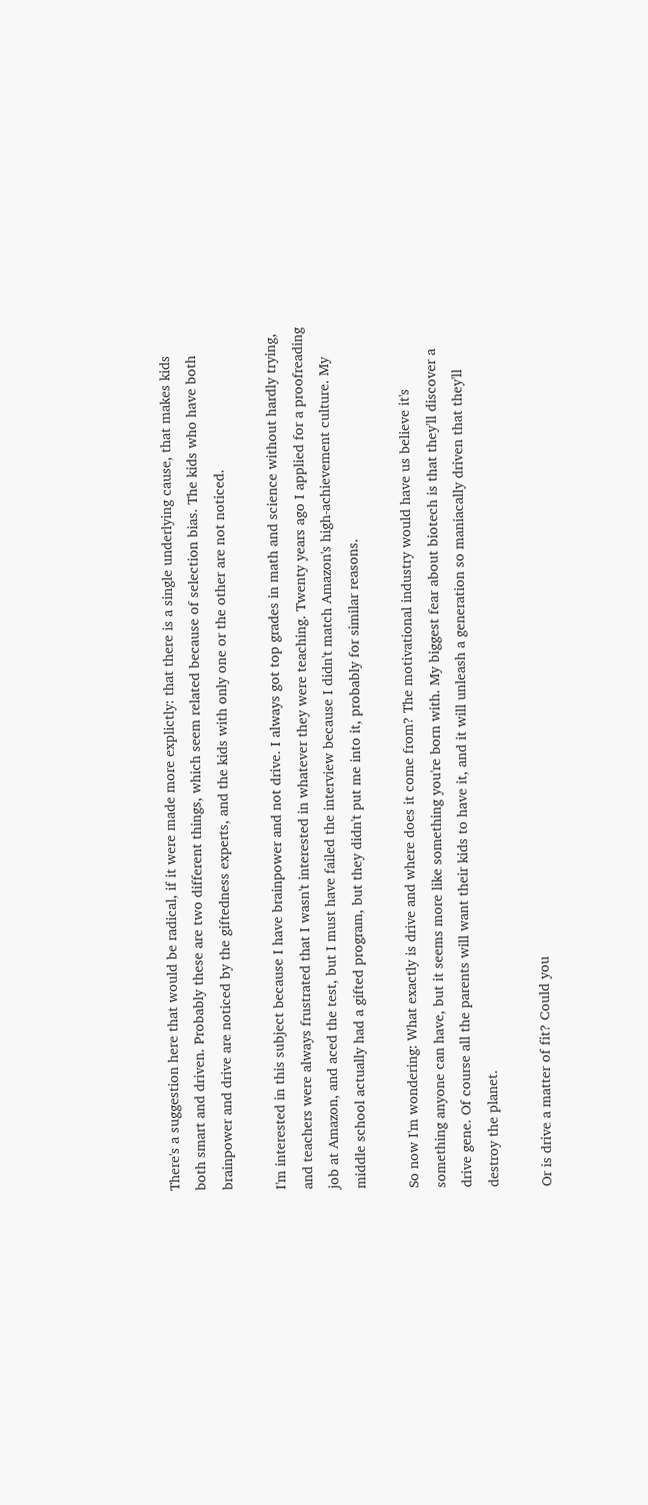There's a suggestion here that would be radical, if it were made more explictly: that there is a single underlying cause, that makes kids both smart and driven. Probably these are two different things, which seem related because of selection bias. The kids who have both brainpower and drive are noticed by the giftedness experts, and the kids with only one or the other are not noticed.

I'm interested in this subject because I have brainpower and not drive. I always got top grades in math and science without hardly trying, and teachers were always frustrated that I wasn't interested in whatever they were teaching. Twenty years ago I applied for a proofreading job at Amazon, and aced the test, but I must have failed the interview because I didn't match Amazon's high-achievement culture. My middle school actually had a gifted program, but they didn't put me into it, probably for similar reasons.

So now I'm wondering: What exactly is drive and where does it come from? The motivational industry would have us believe it's something anyone can have, but it seems more like something you're born with. My biggest fear about biotech is that they'll discover a drive gene. Of course all the parents will want their kids to have it, and it will unleash a generation so maniacally driven that they'll destroy the planet.

Or is drive a matter of fit? Could you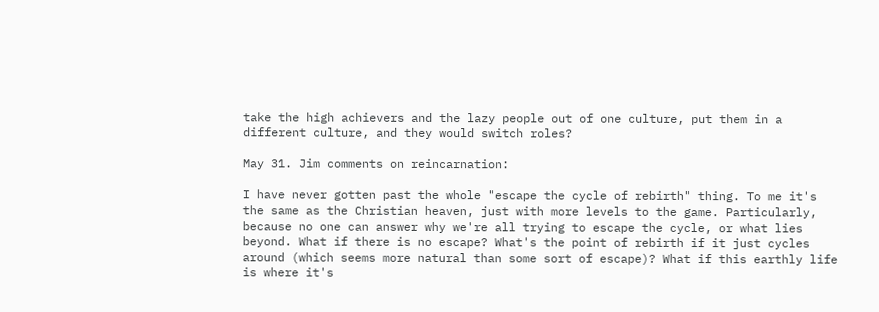take the high achievers and the lazy people out of one culture, put them in a different culture, and they would switch roles?

May 31. Jim comments on reincarnation:

I have never gotten past the whole "escape the cycle of rebirth" thing. To me it's the same as the Christian heaven, just with more levels to the game. Particularly, because no one can answer why we're all trying to escape the cycle, or what lies beyond. What if there is no escape? What's the point of rebirth if it just cycles around (which seems more natural than some sort of escape)? What if this earthly life is where it's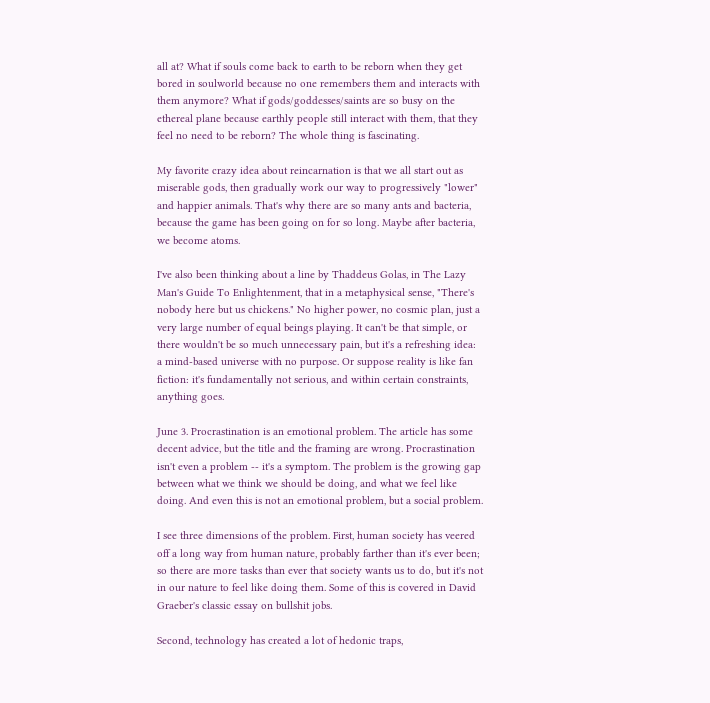all at? What if souls come back to earth to be reborn when they get bored in soulworld because no one remembers them and interacts with them anymore? What if gods/goddesses/saints are so busy on the ethereal plane because earthly people still interact with them, that they feel no need to be reborn? The whole thing is fascinating.

My favorite crazy idea about reincarnation is that we all start out as miserable gods, then gradually work our way to progressively "lower" and happier animals. That's why there are so many ants and bacteria, because the game has been going on for so long. Maybe after bacteria, we become atoms.

I've also been thinking about a line by Thaddeus Golas, in The Lazy Man's Guide To Enlightenment, that in a metaphysical sense, "There's nobody here but us chickens." No higher power, no cosmic plan, just a very large number of equal beings playing. It can't be that simple, or there wouldn't be so much unnecessary pain, but it's a refreshing idea: a mind-based universe with no purpose. Or suppose reality is like fan fiction: it's fundamentally not serious, and within certain constraints, anything goes.

June 3. Procrastination is an emotional problem. The article has some decent advice, but the title and the framing are wrong. Procrastination isn't even a problem -- it's a symptom. The problem is the growing gap between what we think we should be doing, and what we feel like doing. And even this is not an emotional problem, but a social problem.

I see three dimensions of the problem. First, human society has veered off a long way from human nature, probably farther than it's ever been; so there are more tasks than ever that society wants us to do, but it's not in our nature to feel like doing them. Some of this is covered in David Graeber's classic essay on bullshit jobs.

Second, technology has created a lot of hedonic traps,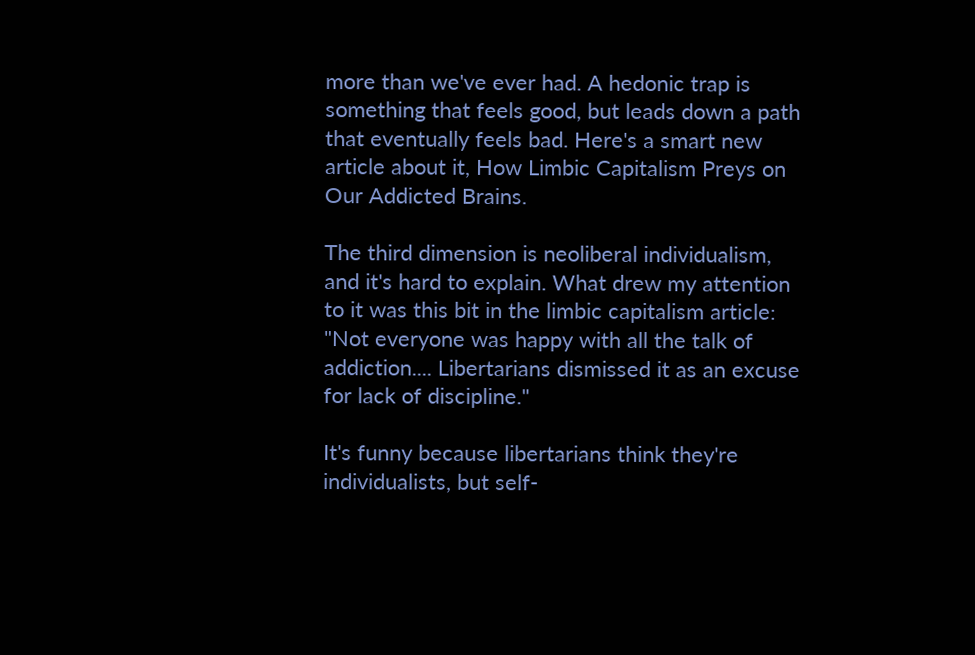more than we've ever had. A hedonic trap is something that feels good, but leads down a path that eventually feels bad. Here's a smart new article about it, How Limbic Capitalism Preys on Our Addicted Brains.

The third dimension is neoliberal individualism, and it's hard to explain. What drew my attention to it was this bit in the limbic capitalism article: "Not everyone was happy with all the talk of addiction.... Libertarians dismissed it as an excuse for lack of discipline."

It's funny because libertarians think they're individualists, but self-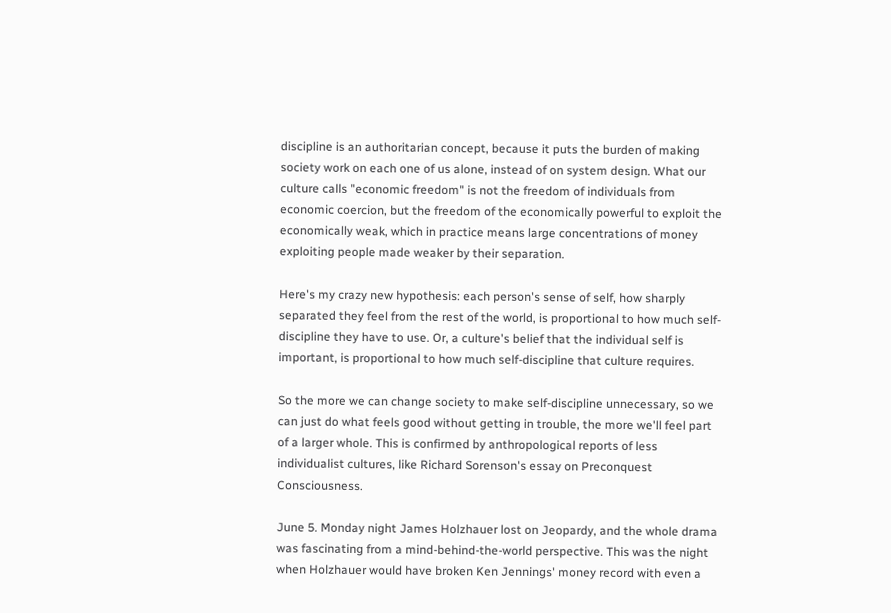discipline is an authoritarian concept, because it puts the burden of making society work on each one of us alone, instead of on system design. What our culture calls "economic freedom" is not the freedom of individuals from economic coercion, but the freedom of the economically powerful to exploit the economically weak, which in practice means large concentrations of money exploiting people made weaker by their separation.

Here's my crazy new hypothesis: each person's sense of self, how sharply separated they feel from the rest of the world, is proportional to how much self-discipline they have to use. Or, a culture's belief that the individual self is important, is proportional to how much self-discipline that culture requires.

So the more we can change society to make self-discipline unnecessary, so we can just do what feels good without getting in trouble, the more we'll feel part of a larger whole. This is confirmed by anthropological reports of less individualist cultures, like Richard Sorenson's essay on Preconquest Consciousness.

June 5. Monday night James Holzhauer lost on Jeopardy, and the whole drama was fascinating from a mind-behind-the-world perspective. This was the night when Holzhauer would have broken Ken Jennings' money record with even a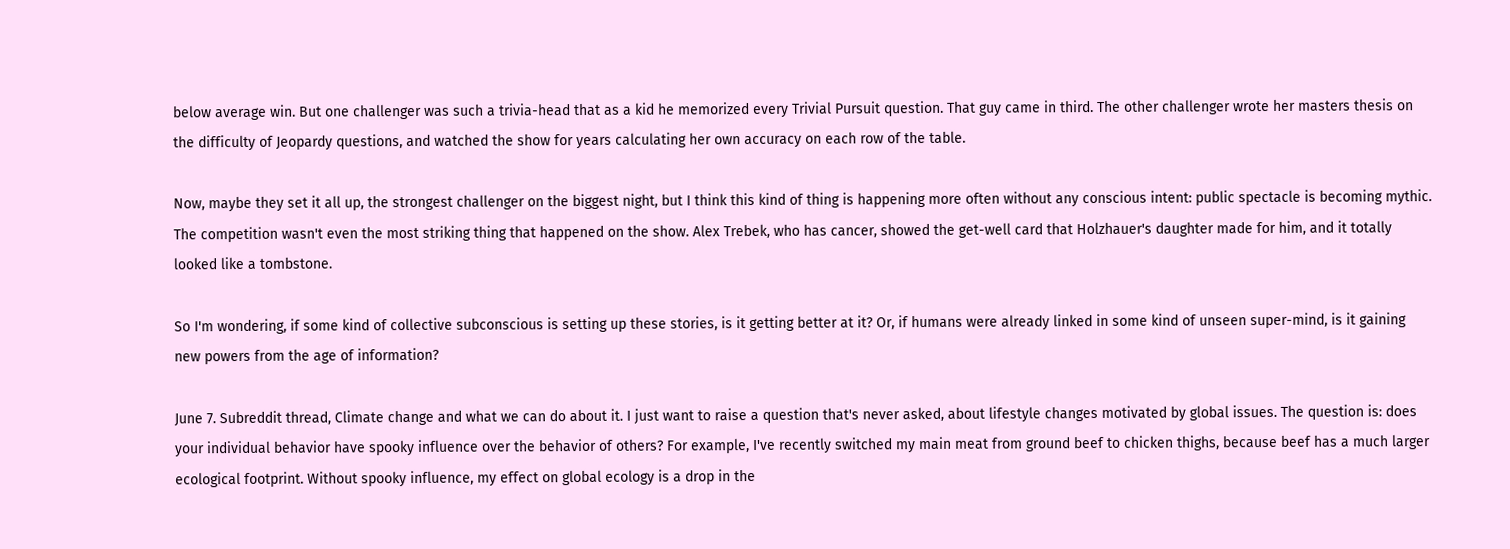below average win. But one challenger was such a trivia-head that as a kid he memorized every Trivial Pursuit question. That guy came in third. The other challenger wrote her masters thesis on the difficulty of Jeopardy questions, and watched the show for years calculating her own accuracy on each row of the table.

Now, maybe they set it all up, the strongest challenger on the biggest night, but I think this kind of thing is happening more often without any conscious intent: public spectacle is becoming mythic. The competition wasn't even the most striking thing that happened on the show. Alex Trebek, who has cancer, showed the get-well card that Holzhauer's daughter made for him, and it totally looked like a tombstone.

So I'm wondering, if some kind of collective subconscious is setting up these stories, is it getting better at it? Or, if humans were already linked in some kind of unseen super-mind, is it gaining new powers from the age of information?

June 7. Subreddit thread, Climate change and what we can do about it. I just want to raise a question that's never asked, about lifestyle changes motivated by global issues. The question is: does your individual behavior have spooky influence over the behavior of others? For example, I've recently switched my main meat from ground beef to chicken thighs, because beef has a much larger ecological footprint. Without spooky influence, my effect on global ecology is a drop in the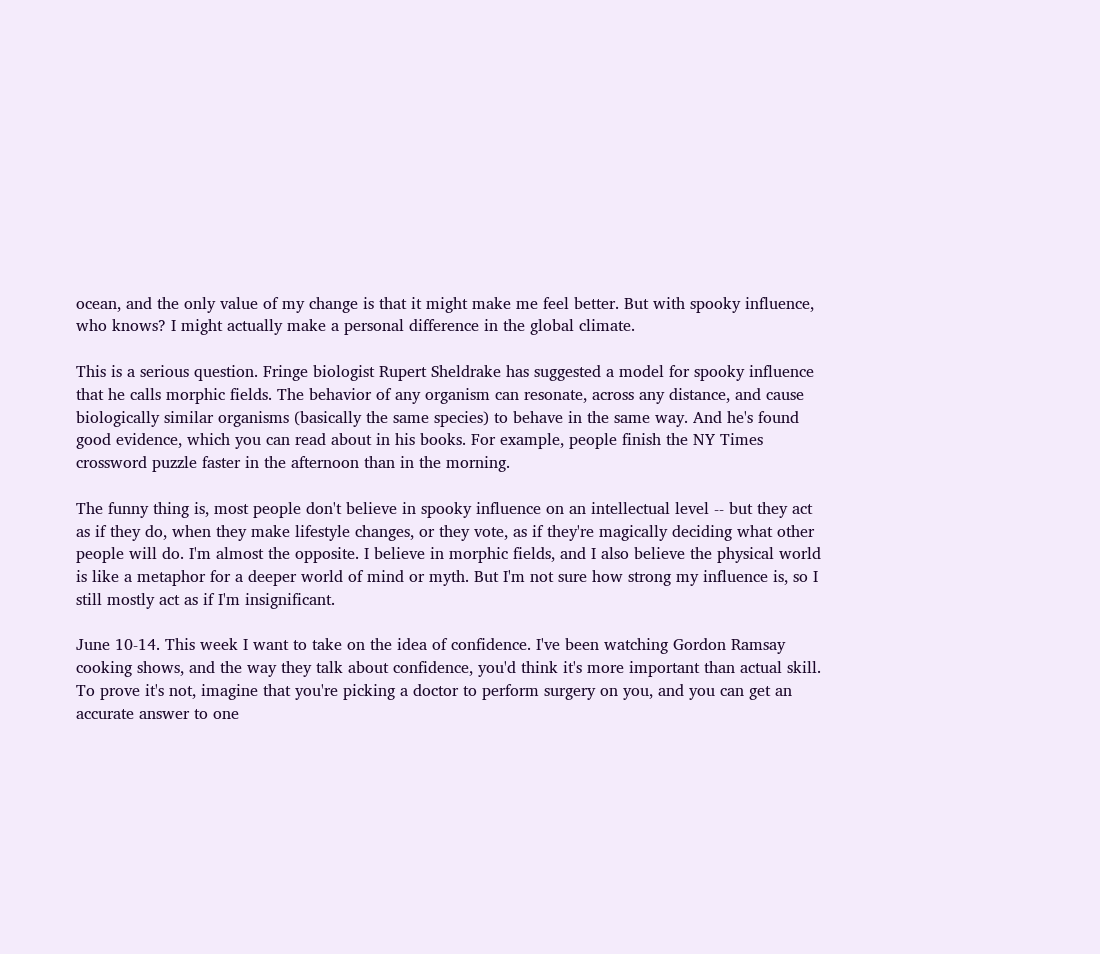ocean, and the only value of my change is that it might make me feel better. But with spooky influence, who knows? I might actually make a personal difference in the global climate.

This is a serious question. Fringe biologist Rupert Sheldrake has suggested a model for spooky influence that he calls morphic fields. The behavior of any organism can resonate, across any distance, and cause biologically similar organisms (basically the same species) to behave in the same way. And he's found good evidence, which you can read about in his books. For example, people finish the NY Times crossword puzzle faster in the afternoon than in the morning.

The funny thing is, most people don't believe in spooky influence on an intellectual level -- but they act as if they do, when they make lifestyle changes, or they vote, as if they're magically deciding what other people will do. I'm almost the opposite. I believe in morphic fields, and I also believe the physical world is like a metaphor for a deeper world of mind or myth. But I'm not sure how strong my influence is, so I still mostly act as if I'm insignificant.

June 10-14. This week I want to take on the idea of confidence. I've been watching Gordon Ramsay cooking shows, and the way they talk about confidence, you'd think it's more important than actual skill. To prove it's not, imagine that you're picking a doctor to perform surgery on you, and you can get an accurate answer to one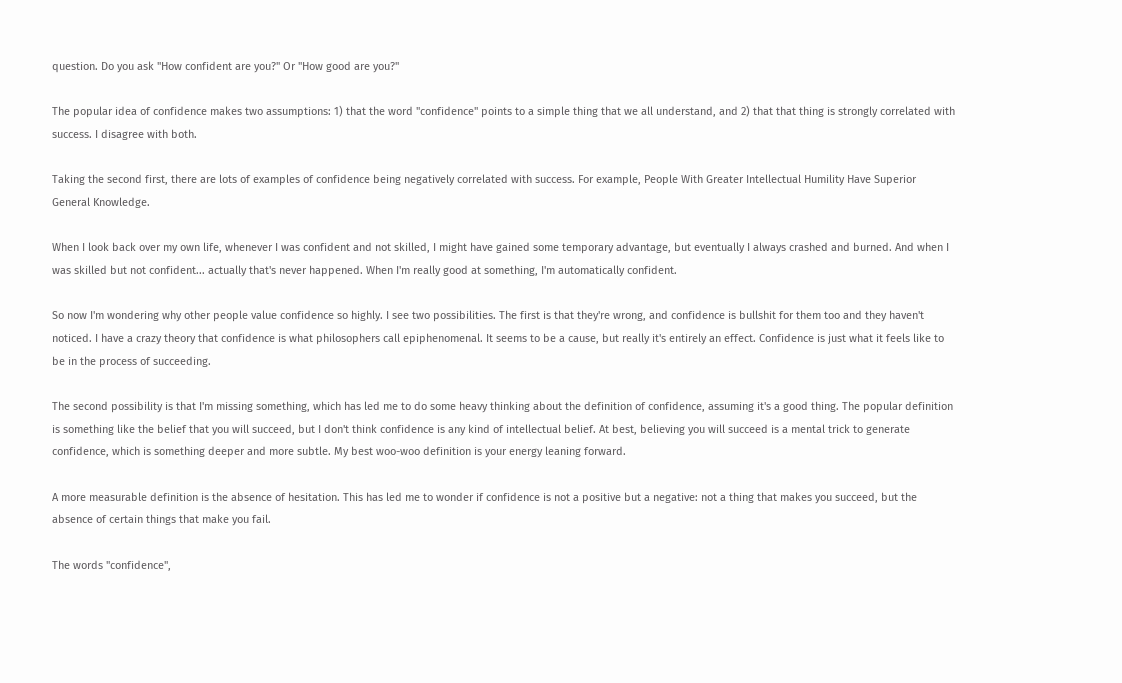question. Do you ask "How confident are you?" Or "How good are you?"

The popular idea of confidence makes two assumptions: 1) that the word "confidence" points to a simple thing that we all understand, and 2) that that thing is strongly correlated with success. I disagree with both.

Taking the second first, there are lots of examples of confidence being negatively correlated with success. For example, People With Greater Intellectual Humility Have Superior General Knowledge.

When I look back over my own life, whenever I was confident and not skilled, I might have gained some temporary advantage, but eventually I always crashed and burned. And when I was skilled but not confident... actually that's never happened. When I'm really good at something, I'm automatically confident.

So now I'm wondering why other people value confidence so highly. I see two possibilities. The first is that they're wrong, and confidence is bullshit for them too and they haven't noticed. I have a crazy theory that confidence is what philosophers call epiphenomenal. It seems to be a cause, but really it's entirely an effect. Confidence is just what it feels like to be in the process of succeeding.

The second possibility is that I'm missing something, which has led me to do some heavy thinking about the definition of confidence, assuming it's a good thing. The popular definition is something like the belief that you will succeed, but I don't think confidence is any kind of intellectual belief. At best, believing you will succeed is a mental trick to generate confidence, which is something deeper and more subtle. My best woo-woo definition is your energy leaning forward.

A more measurable definition is the absence of hesitation. This has led me to wonder if confidence is not a positive but a negative: not a thing that makes you succeed, but the absence of certain things that make you fail.

The words "confidence",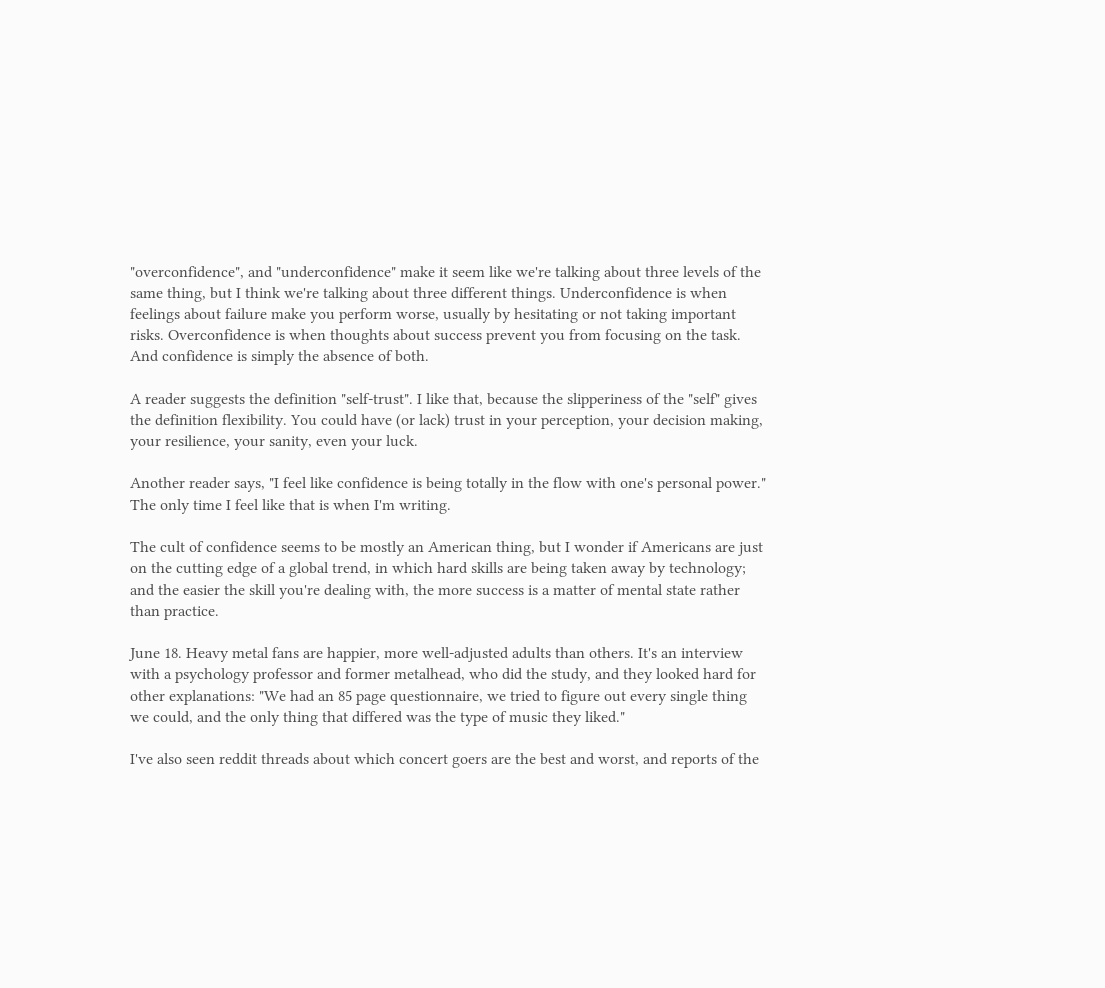"overconfidence", and "underconfidence" make it seem like we're talking about three levels of the same thing, but I think we're talking about three different things. Underconfidence is when feelings about failure make you perform worse, usually by hesitating or not taking important risks. Overconfidence is when thoughts about success prevent you from focusing on the task. And confidence is simply the absence of both.

A reader suggests the definition "self-trust". I like that, because the slipperiness of the "self" gives the definition flexibility. You could have (or lack) trust in your perception, your decision making, your resilience, your sanity, even your luck.

Another reader says, "I feel like confidence is being totally in the flow with one's personal power." The only time I feel like that is when I'm writing.

The cult of confidence seems to be mostly an American thing, but I wonder if Americans are just on the cutting edge of a global trend, in which hard skills are being taken away by technology; and the easier the skill you're dealing with, the more success is a matter of mental state rather than practice.

June 18. Heavy metal fans are happier, more well-adjusted adults than others. It's an interview with a psychology professor and former metalhead, who did the study, and they looked hard for other explanations: "We had an 85 page questionnaire, we tried to figure out every single thing we could, and the only thing that differed was the type of music they liked."

I've also seen reddit threads about which concert goers are the best and worst, and reports of the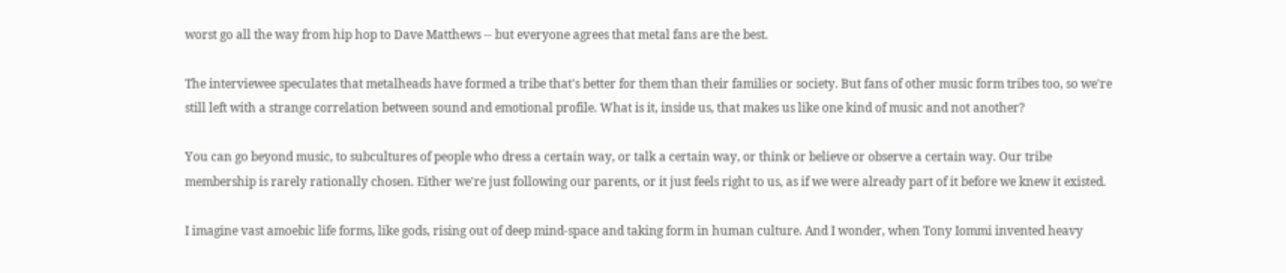worst go all the way from hip hop to Dave Matthews -- but everyone agrees that metal fans are the best.

The interviewee speculates that metalheads have formed a tribe that's better for them than their families or society. But fans of other music form tribes too, so we're still left with a strange correlation between sound and emotional profile. What is it, inside us, that makes us like one kind of music and not another?

You can go beyond music, to subcultures of people who dress a certain way, or talk a certain way, or think or believe or observe a certain way. Our tribe membership is rarely rationally chosen. Either we're just following our parents, or it just feels right to us, as if we were already part of it before we knew it existed.

I imagine vast amoebic life forms, like gods, rising out of deep mind-space and taking form in human culture. And I wonder, when Tony Iommi invented heavy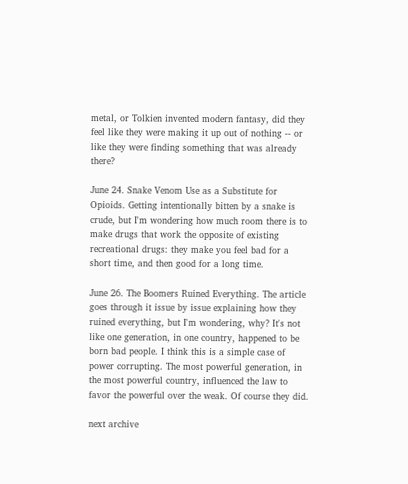metal, or Tolkien invented modern fantasy, did they feel like they were making it up out of nothing -- or like they were finding something that was already there?

June 24. Snake Venom Use as a Substitute for Opioids. Getting intentionally bitten by a snake is crude, but I'm wondering how much room there is to make drugs that work the opposite of existing recreational drugs: they make you feel bad for a short time, and then good for a long time.

June 26. The Boomers Ruined Everything. The article goes through it issue by issue explaining how they ruined everything, but I'm wondering, why? It's not like one generation, in one country, happened to be born bad people. I think this is a simple case of power corrupting. The most powerful generation, in the most powerful country, influenced the law to favor the powerful over the weak. Of course they did.

next archive